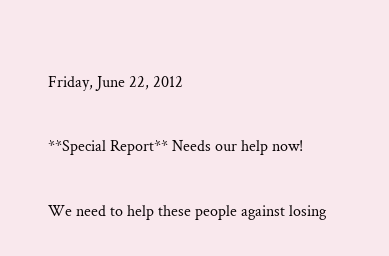Friday, June 22, 2012

**Special Report** Needs our help now!

We need to help these people against losing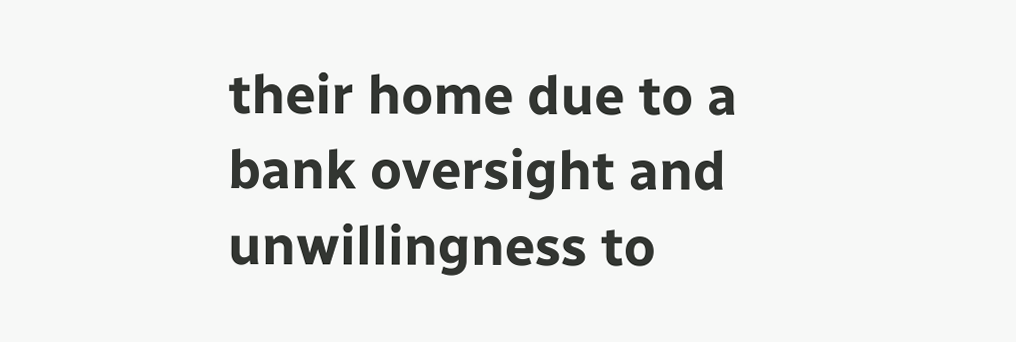their home due to a bank oversight and unwillingness to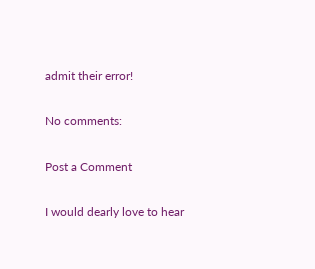admit their error!

No comments:

Post a Comment

I would dearly love to hear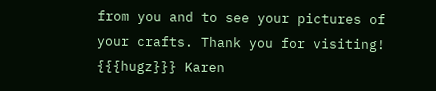from you and to see your pictures of your crafts. Thank you for visiting! {{{hugz}}} Karen